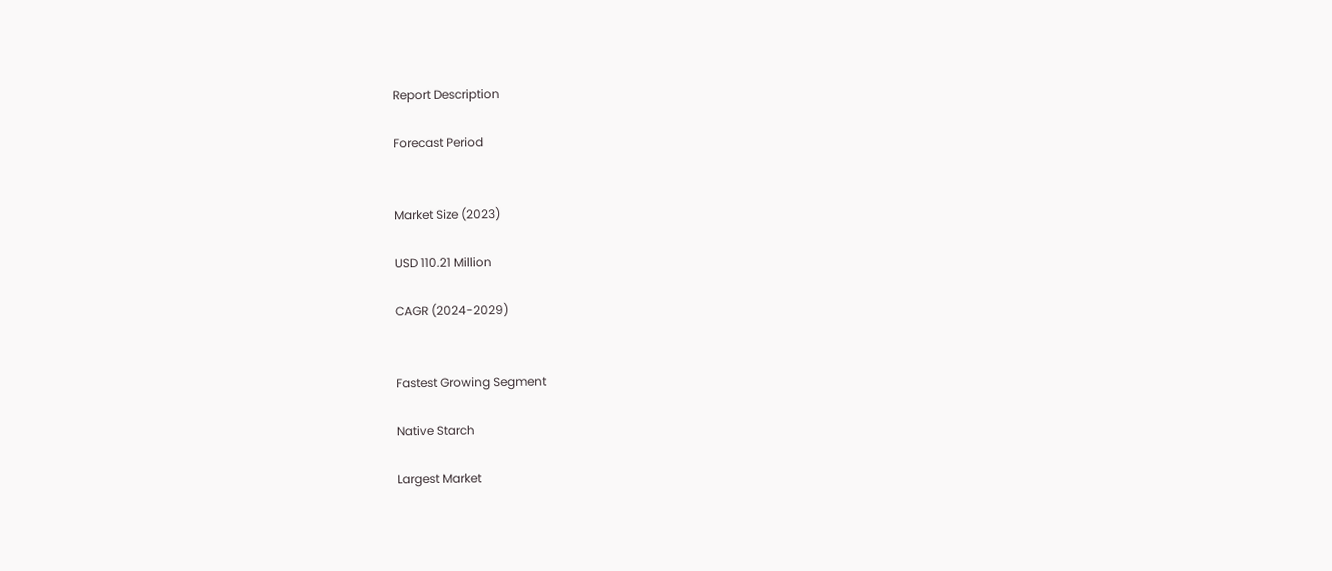Report Description

Forecast Period


Market Size (2023)

USD 110.21 Million

CAGR (2024-2029)


Fastest Growing Segment

Native Starch

Largest Market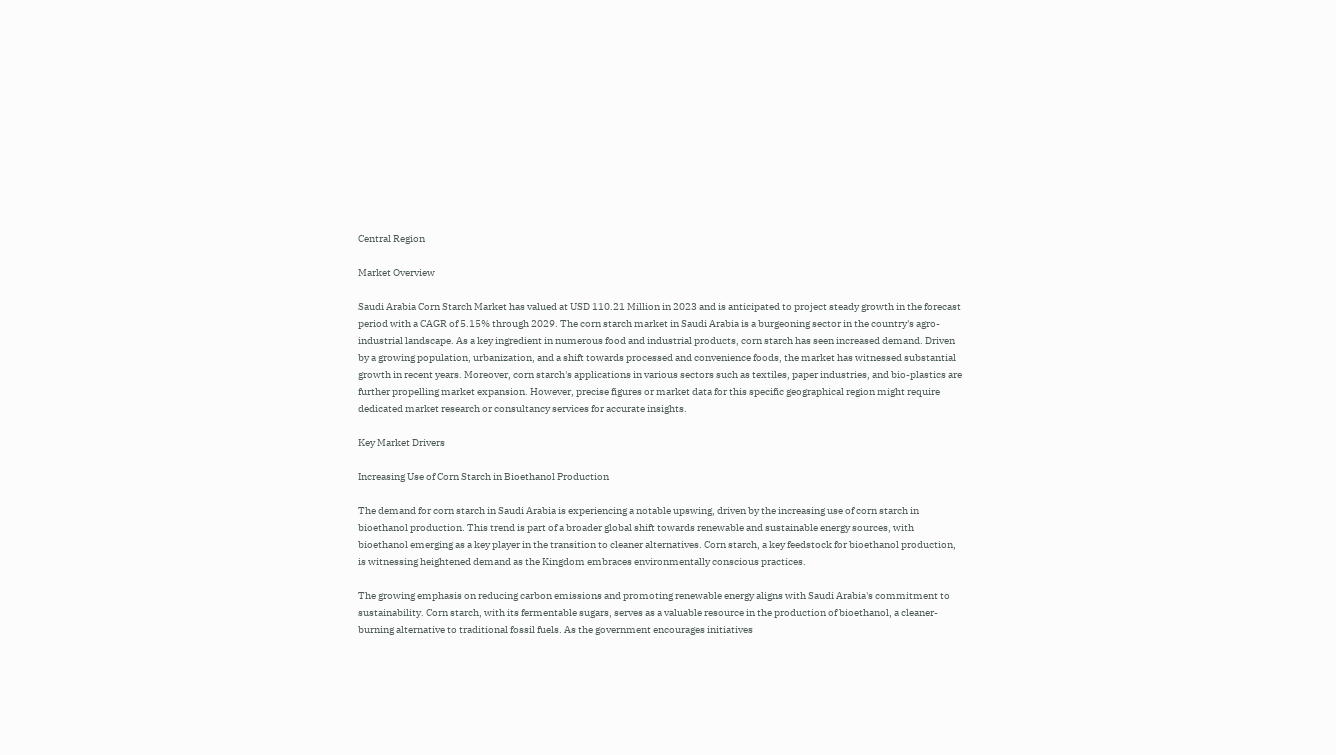Central Region

Market Overview

Saudi Arabia Corn Starch Market has valued at USD 110.21 Million in 2023 and is anticipated to project steady growth in the forecast period with a CAGR of 5.15% through 2029. The corn starch market in Saudi Arabia is a burgeoning sector in the country's agro-industrial landscape. As a key ingredient in numerous food and industrial products, corn starch has seen increased demand. Driven by a growing population, urbanization, and a shift towards processed and convenience foods, the market has witnessed substantial growth in recent years. Moreover, corn starch's applications in various sectors such as textiles, paper industries, and bio-plastics are further propelling market expansion. However, precise figures or market data for this specific geographical region might require dedicated market research or consultancy services for accurate insights.

Key Market Drivers

Increasing Use of Corn Starch in Bioethanol Production

The demand for corn starch in Saudi Arabia is experiencing a notable upswing, driven by the increasing use of corn starch in bioethanol production. This trend is part of a broader global shift towards renewable and sustainable energy sources, with bioethanol emerging as a key player in the transition to cleaner alternatives. Corn starch, a key feedstock for bioethanol production, is witnessing heightened demand as the Kingdom embraces environmentally conscious practices.

The growing emphasis on reducing carbon emissions and promoting renewable energy aligns with Saudi Arabia's commitment to sustainability. Corn starch, with its fermentable sugars, serves as a valuable resource in the production of bioethanol, a cleaner-burning alternative to traditional fossil fuels. As the government encourages initiatives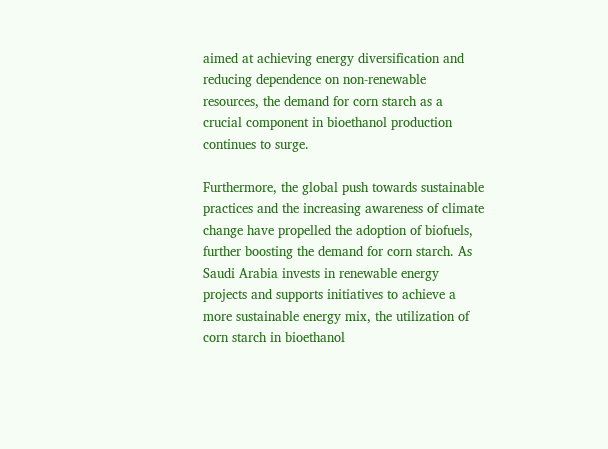aimed at achieving energy diversification and reducing dependence on non-renewable resources, the demand for corn starch as a crucial component in bioethanol production continues to surge.

Furthermore, the global push towards sustainable practices and the increasing awareness of climate change have propelled the adoption of biofuels, further boosting the demand for corn starch. As Saudi Arabia invests in renewable energy projects and supports initiatives to achieve a more sustainable energy mix, the utilization of corn starch in bioethanol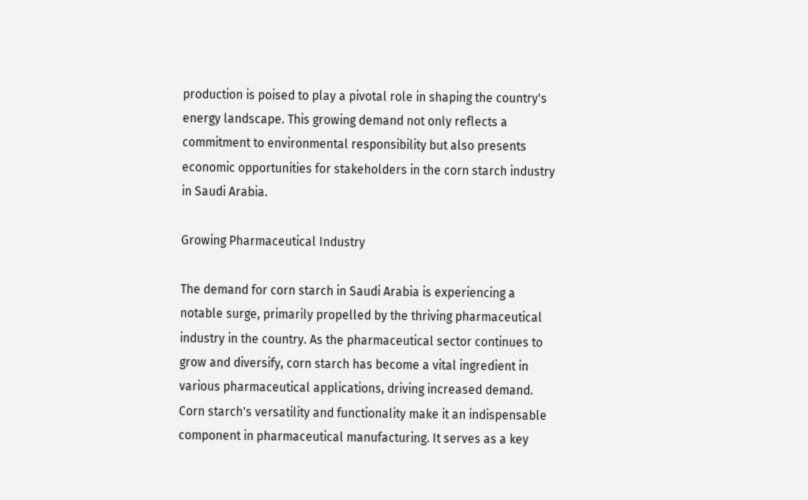production is poised to play a pivotal role in shaping the country's energy landscape. This growing demand not only reflects a commitment to environmental responsibility but also presents economic opportunities for stakeholders in the corn starch industry in Saudi Arabia.

Growing Pharmaceutical Industry

The demand for corn starch in Saudi Arabia is experiencing a notable surge, primarily propelled by the thriving pharmaceutical industry in the country. As the pharmaceutical sector continues to grow and diversify, corn starch has become a vital ingredient in various pharmaceutical applications, driving increased demand. Corn starch's versatility and functionality make it an indispensable component in pharmaceutical manufacturing. It serves as a key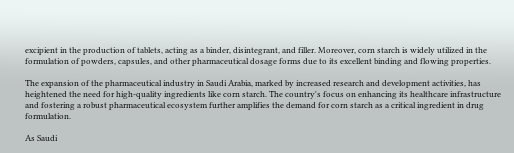excipient in the production of tablets, acting as a binder, disintegrant, and filler. Moreover, corn starch is widely utilized in the formulation of powders, capsules, and other pharmaceutical dosage forms due to its excellent binding and flowing properties.

The expansion of the pharmaceutical industry in Saudi Arabia, marked by increased research and development activities, has heightened the need for high-quality ingredients like corn starch. The country's focus on enhancing its healthcare infrastructure and fostering a robust pharmaceutical ecosystem further amplifies the demand for corn starch as a critical ingredient in drug formulation.

As Saudi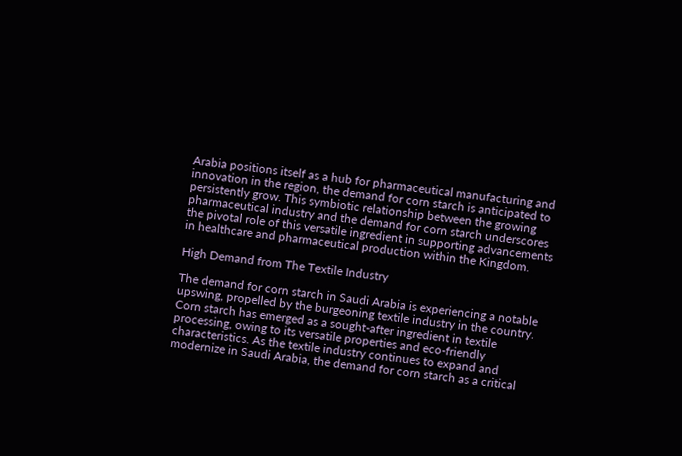Arabia positions itself as a hub for pharmaceutical manufacturing and innovation in the region, the demand for corn starch is anticipated to persistently grow. This symbiotic relationship between the growing pharmaceutical industry and the demand for corn starch underscores the pivotal role of this versatile ingredient in supporting advancements in healthcare and pharmaceutical production within the Kingdom.

High Demand from The Textile Industry

The demand for corn starch in Saudi Arabia is experiencing a notable upswing, propelled by the burgeoning textile industry in the country. Corn starch has emerged as a sought-after ingredient in textile processing, owing to its versatile properties and eco-friendly characteristics. As the textile industry continues to expand and modernize in Saudi Arabia, the demand for corn starch as a critical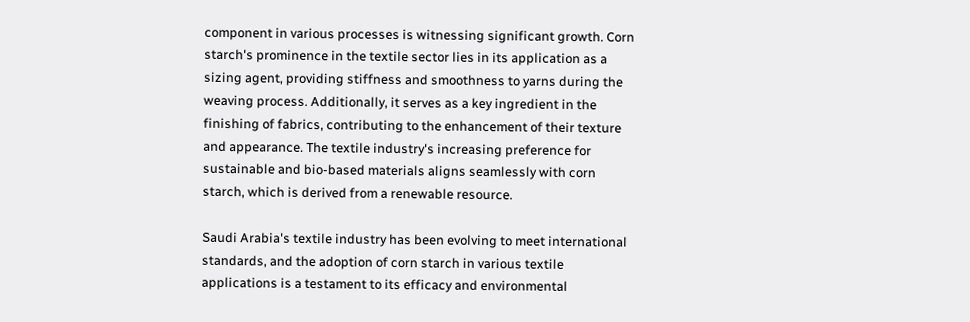component in various processes is witnessing significant growth. Corn starch's prominence in the textile sector lies in its application as a sizing agent, providing stiffness and smoothness to yarns during the weaving process. Additionally, it serves as a key ingredient in the finishing of fabrics, contributing to the enhancement of their texture and appearance. The textile industry's increasing preference for sustainable and bio-based materials aligns seamlessly with corn starch, which is derived from a renewable resource.

Saudi Arabia's textile industry has been evolving to meet international standards, and the adoption of corn starch in various textile applications is a testament to its efficacy and environmental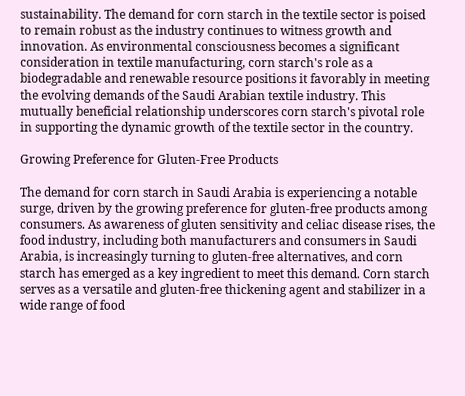sustainability. The demand for corn starch in the textile sector is poised to remain robust as the industry continues to witness growth and innovation. As environmental consciousness becomes a significant consideration in textile manufacturing, corn starch's role as a biodegradable and renewable resource positions it favorably in meeting the evolving demands of the Saudi Arabian textile industry. This mutually beneficial relationship underscores corn starch's pivotal role in supporting the dynamic growth of the textile sector in the country.

Growing Preference for Gluten-Free Products

The demand for corn starch in Saudi Arabia is experiencing a notable surge, driven by the growing preference for gluten-free products among consumers. As awareness of gluten sensitivity and celiac disease rises, the food industry, including both manufacturers and consumers in Saudi Arabia, is increasingly turning to gluten-free alternatives, and corn starch has emerged as a key ingredient to meet this demand. Corn starch serves as a versatile and gluten-free thickening agent and stabilizer in a wide range of food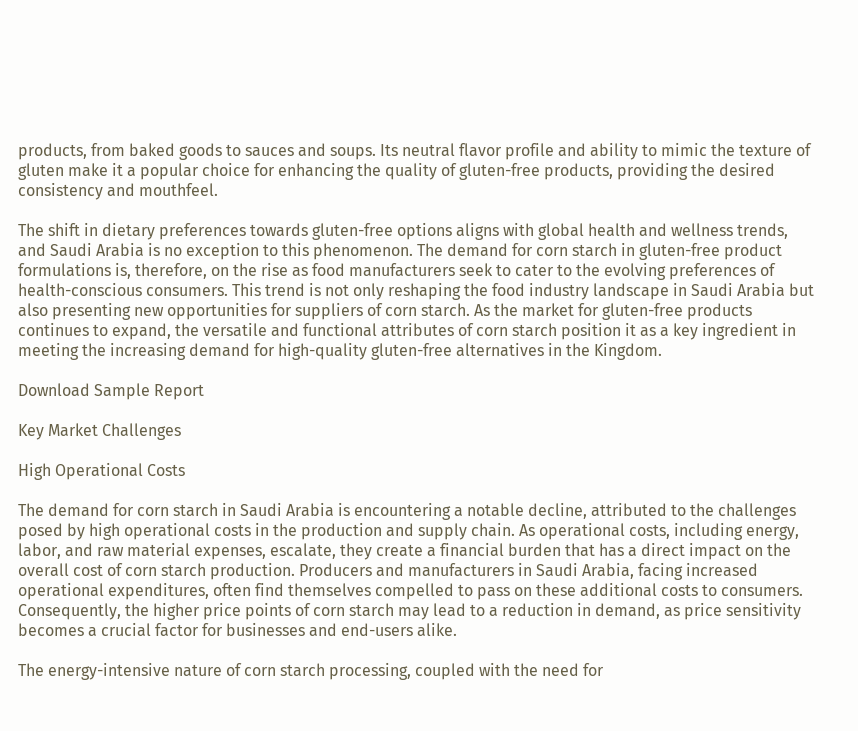products, from baked goods to sauces and soups. Its neutral flavor profile and ability to mimic the texture of gluten make it a popular choice for enhancing the quality of gluten-free products, providing the desired consistency and mouthfeel.

The shift in dietary preferences towards gluten-free options aligns with global health and wellness trends, and Saudi Arabia is no exception to this phenomenon. The demand for corn starch in gluten-free product formulations is, therefore, on the rise as food manufacturers seek to cater to the evolving preferences of health-conscious consumers. This trend is not only reshaping the food industry landscape in Saudi Arabia but also presenting new opportunities for suppliers of corn starch. As the market for gluten-free products continues to expand, the versatile and functional attributes of corn starch position it as a key ingredient in meeting the increasing demand for high-quality gluten-free alternatives in the Kingdom.

Download Sample Report

Key Market Challenges

High Operational Costs

The demand for corn starch in Saudi Arabia is encountering a notable decline, attributed to the challenges posed by high operational costs in the production and supply chain. As operational costs, including energy, labor, and raw material expenses, escalate, they create a financial burden that has a direct impact on the overall cost of corn starch production. Producers and manufacturers in Saudi Arabia, facing increased operational expenditures, often find themselves compelled to pass on these additional costs to consumers. Consequently, the higher price points of corn starch may lead to a reduction in demand, as price sensitivity becomes a crucial factor for businesses and end-users alike.

The energy-intensive nature of corn starch processing, coupled with the need for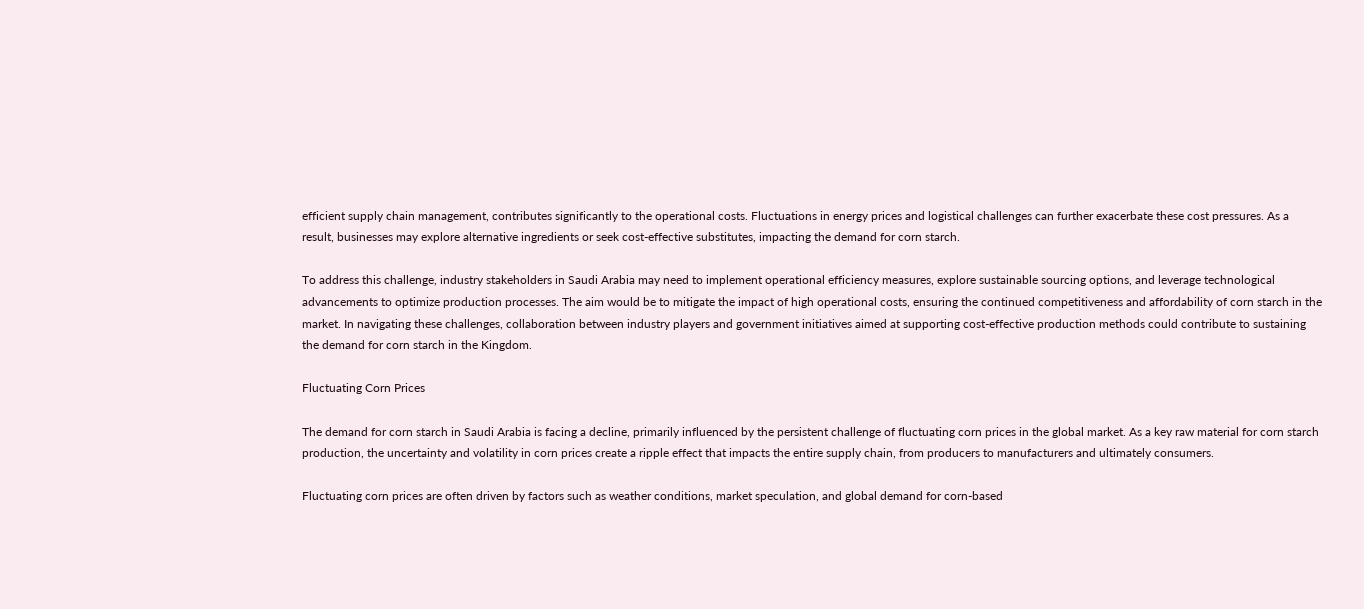efficient supply chain management, contributes significantly to the operational costs. Fluctuations in energy prices and logistical challenges can further exacerbate these cost pressures. As a result, businesses may explore alternative ingredients or seek cost-effective substitutes, impacting the demand for corn starch.

To address this challenge, industry stakeholders in Saudi Arabia may need to implement operational efficiency measures, explore sustainable sourcing options, and leverage technological advancements to optimize production processes. The aim would be to mitigate the impact of high operational costs, ensuring the continued competitiveness and affordability of corn starch in the market. In navigating these challenges, collaboration between industry players and government initiatives aimed at supporting cost-effective production methods could contribute to sustaining the demand for corn starch in the Kingdom.

Fluctuating Corn Prices

The demand for corn starch in Saudi Arabia is facing a decline, primarily influenced by the persistent challenge of fluctuating corn prices in the global market. As a key raw material for corn starch production, the uncertainty and volatility in corn prices create a ripple effect that impacts the entire supply chain, from producers to manufacturers and ultimately consumers.

Fluctuating corn prices are often driven by factors such as weather conditions, market speculation, and global demand for corn-based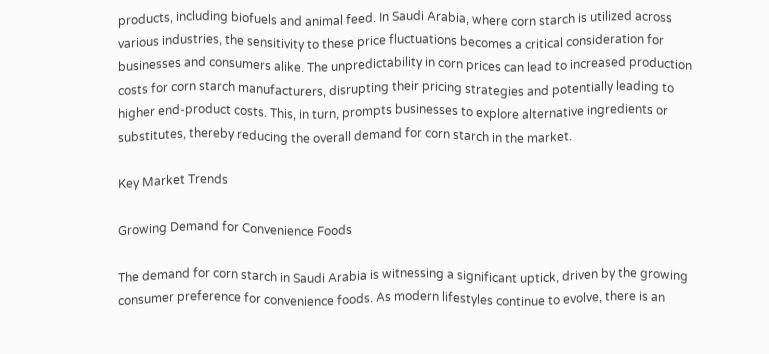products, including biofuels and animal feed. In Saudi Arabia, where corn starch is utilized across various industries, the sensitivity to these price fluctuations becomes a critical consideration for businesses and consumers alike. The unpredictability in corn prices can lead to increased production costs for corn starch manufacturers, disrupting their pricing strategies and potentially leading to higher end-product costs. This, in turn, prompts businesses to explore alternative ingredients or substitutes, thereby reducing the overall demand for corn starch in the market.

Key Market Trends

Growing Demand for Convenience Foods

The demand for corn starch in Saudi Arabia is witnessing a significant uptick, driven by the growing consumer preference for convenience foods. As modern lifestyles continue to evolve, there is an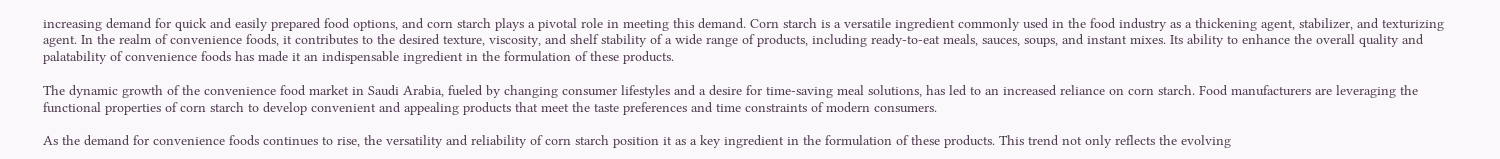increasing demand for quick and easily prepared food options, and corn starch plays a pivotal role in meeting this demand. Corn starch is a versatile ingredient commonly used in the food industry as a thickening agent, stabilizer, and texturizing agent. In the realm of convenience foods, it contributes to the desired texture, viscosity, and shelf stability of a wide range of products, including ready-to-eat meals, sauces, soups, and instant mixes. Its ability to enhance the overall quality and palatability of convenience foods has made it an indispensable ingredient in the formulation of these products.

The dynamic growth of the convenience food market in Saudi Arabia, fueled by changing consumer lifestyles and a desire for time-saving meal solutions, has led to an increased reliance on corn starch. Food manufacturers are leveraging the functional properties of corn starch to develop convenient and appealing products that meet the taste preferences and time constraints of modern consumers.

As the demand for convenience foods continues to rise, the versatility and reliability of corn starch position it as a key ingredient in the formulation of these products. This trend not only reflects the evolving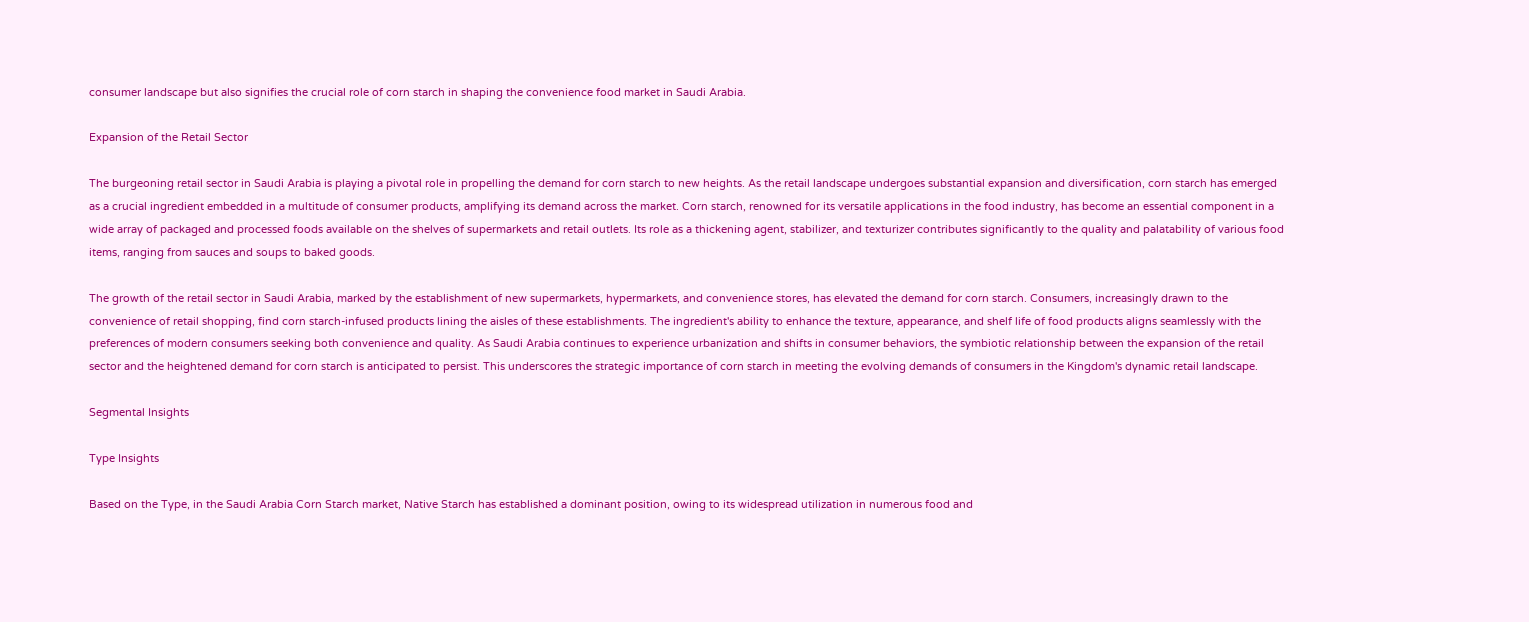consumer landscape but also signifies the crucial role of corn starch in shaping the convenience food market in Saudi Arabia.

Expansion of the Retail Sector

The burgeoning retail sector in Saudi Arabia is playing a pivotal role in propelling the demand for corn starch to new heights. As the retail landscape undergoes substantial expansion and diversification, corn starch has emerged as a crucial ingredient embedded in a multitude of consumer products, amplifying its demand across the market. Corn starch, renowned for its versatile applications in the food industry, has become an essential component in a wide array of packaged and processed foods available on the shelves of supermarkets and retail outlets. Its role as a thickening agent, stabilizer, and texturizer contributes significantly to the quality and palatability of various food items, ranging from sauces and soups to baked goods.

The growth of the retail sector in Saudi Arabia, marked by the establishment of new supermarkets, hypermarkets, and convenience stores, has elevated the demand for corn starch. Consumers, increasingly drawn to the convenience of retail shopping, find corn starch-infused products lining the aisles of these establishments. The ingredient's ability to enhance the texture, appearance, and shelf life of food products aligns seamlessly with the preferences of modern consumers seeking both convenience and quality. As Saudi Arabia continues to experience urbanization and shifts in consumer behaviors, the symbiotic relationship between the expansion of the retail sector and the heightened demand for corn starch is anticipated to persist. This underscores the strategic importance of corn starch in meeting the evolving demands of consumers in the Kingdom's dynamic retail landscape.

Segmental Insights

Type Insights

Based on the Type, in the Saudi Arabia Corn Starch market, Native Starch has established a dominant position, owing to its widespread utilization in numerous food and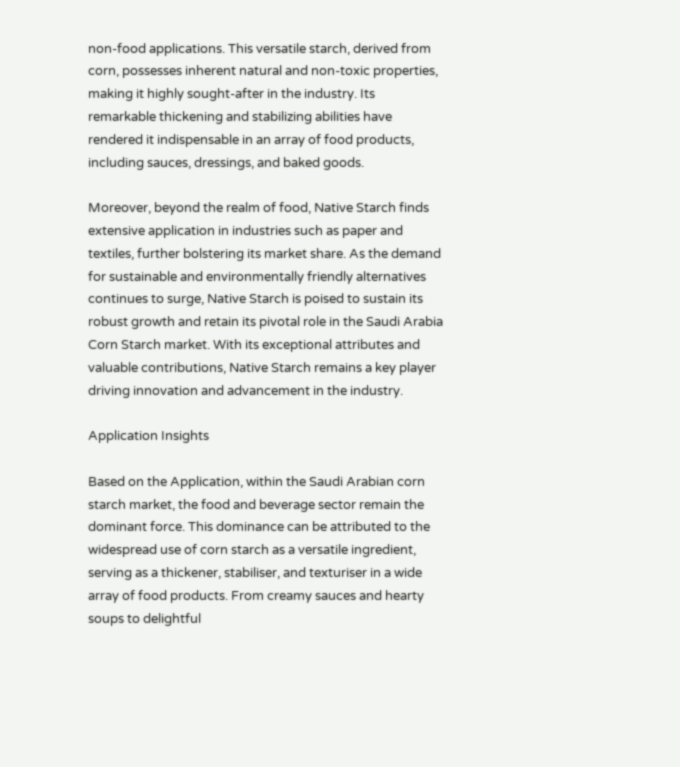non-food applications. This versatile starch, derived from corn, possesses inherent natural and non-toxic properties, making it highly sought-after in the industry. Its remarkable thickening and stabilizing abilities have rendered it indispensable in an array of food products, including sauces, dressings, and baked goods.

Moreover, beyond the realm of food, Native Starch finds extensive application in industries such as paper and textiles, further bolstering its market share. As the demand for sustainable and environmentally friendly alternatives continues to surge, Native Starch is poised to sustain its robust growth and retain its pivotal role in the Saudi Arabia Corn Starch market. With its exceptional attributes and valuable contributions, Native Starch remains a key player driving innovation and advancement in the industry.

Application Insights

Based on the Application, within the Saudi Arabian corn starch market, the food and beverage sector remain the dominant force. This dominance can be attributed to the widespread use of corn starch as a versatile ingredient, serving as a thickener, stabiliser, and texturiser in a wide array of food products. From creamy sauces and hearty soups to delightful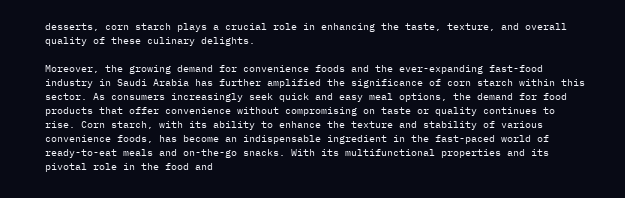desserts, corn starch plays a crucial role in enhancing the taste, texture, and overall quality of these culinary delights.

Moreover, the growing demand for convenience foods and the ever-expanding fast-food industry in Saudi Arabia has further amplified the significance of corn starch within this sector. As consumers increasingly seek quick and easy meal options, the demand for food products that offer convenience without compromising on taste or quality continues to rise. Corn starch, with its ability to enhance the texture and stability of various convenience foods, has become an indispensable ingredient in the fast-paced world of ready-to-eat meals and on-the-go snacks. With its multifunctional properties and its pivotal role in the food and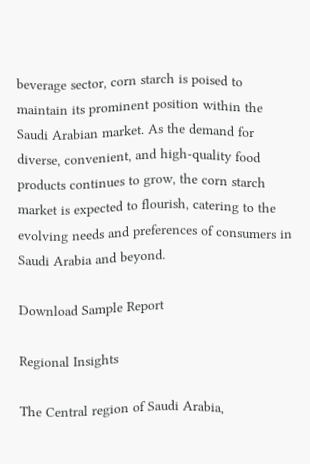beverage sector, corn starch is poised to maintain its prominent position within the Saudi Arabian market. As the demand for diverse, convenient, and high-quality food products continues to grow, the corn starch market is expected to flourish, catering to the evolving needs and preferences of consumers in Saudi Arabia and beyond.

Download Sample Report

Regional Insights

The Central region of Saudi Arabia,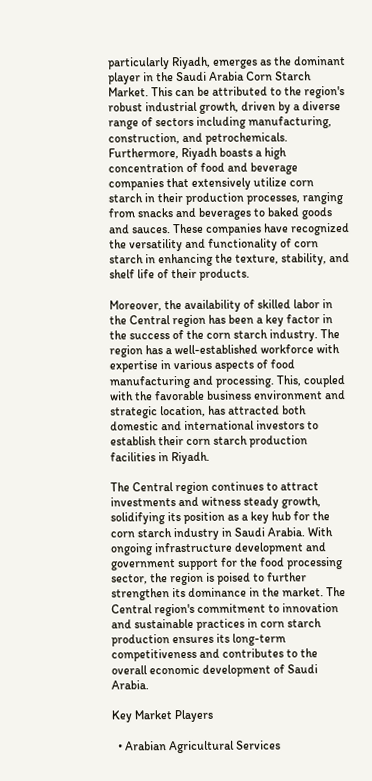particularly Riyadh, emerges as the dominant player in the Saudi Arabia Corn Starch Market. This can be attributed to the region's robust industrial growth, driven by a diverse range of sectors including manufacturing, construction, and petrochemicals. Furthermore, Riyadh boasts a high concentration of food and beverage companies that extensively utilize corn starch in their production processes, ranging from snacks and beverages to baked goods and sauces. These companies have recognized the versatility and functionality of corn starch in enhancing the texture, stability, and shelf life of their products.

Moreover, the availability of skilled labor in the Central region has been a key factor in the success of the corn starch industry. The region has a well-established workforce with expertise in various aspects of food manufacturing and processing. This, coupled with the favorable business environment and strategic location, has attracted both domestic and international investors to establish their corn starch production facilities in Riyadh.

The Central region continues to attract investments and witness steady growth, solidifying its position as a key hub for the corn starch industry in Saudi Arabia. With ongoing infrastructure development and government support for the food processing sector, the region is poised to further strengthen its dominance in the market. The Central region's commitment to innovation and sustainable practices in corn starch production ensures its long-term competitiveness and contributes to the overall economic development of Saudi Arabia.

Key Market Players

  • Arabian Agricultural Services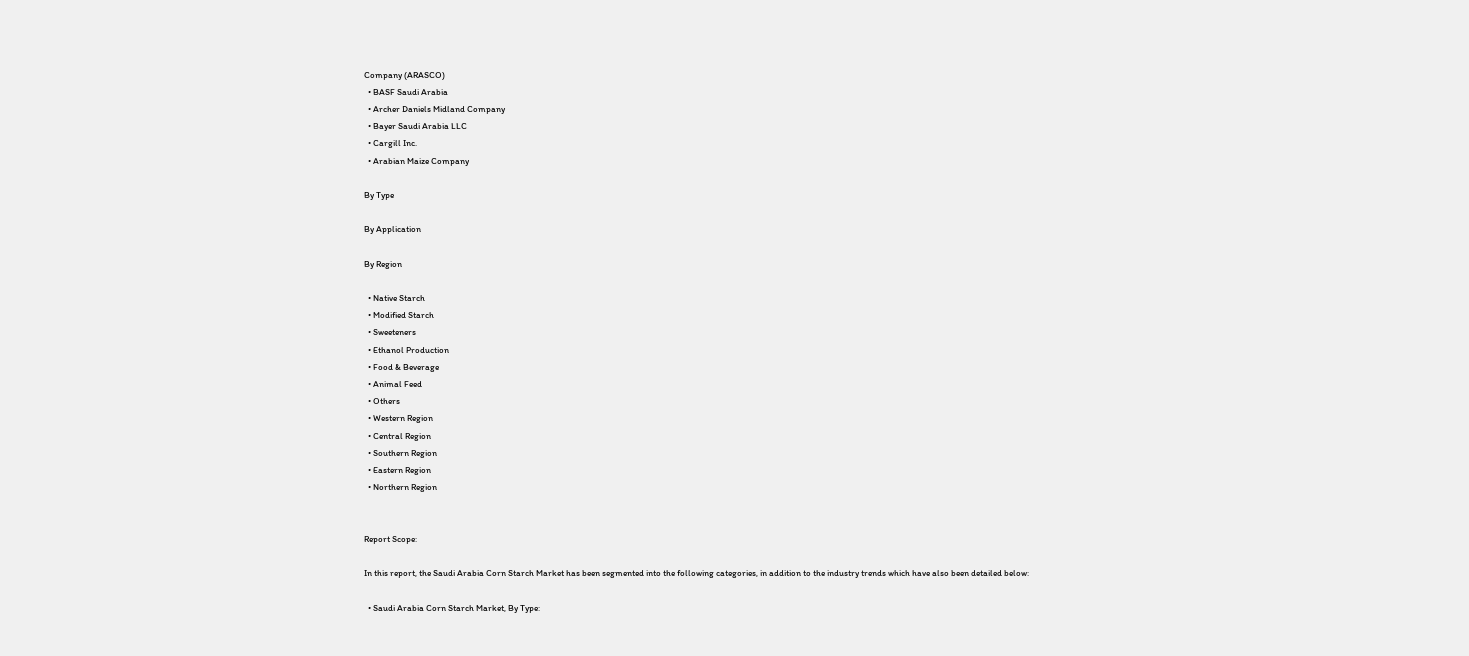Company (ARASCO)
  • BASF Saudi Arabia
  • Archer Daniels Midland Company
  • Bayer Saudi Arabia LLC
  • Cargill Inc.
  • Arabian Maize Company

By Type

By Application

By Region

  • Native Starch
  • Modified Starch
  • Sweeteners
  • Ethanol Production
  • Food & Beverage
  • Animal Feed
  • Others
  • Western Region
  • Central Region
  • Southern Region
  • Eastern Region
  • Northern Region


Report Scope:

In this report, the Saudi Arabia Corn Starch Market has been segmented into the following categories, in addition to the industry trends which have also been detailed below:

  • Saudi Arabia Corn Starch Market, By Type: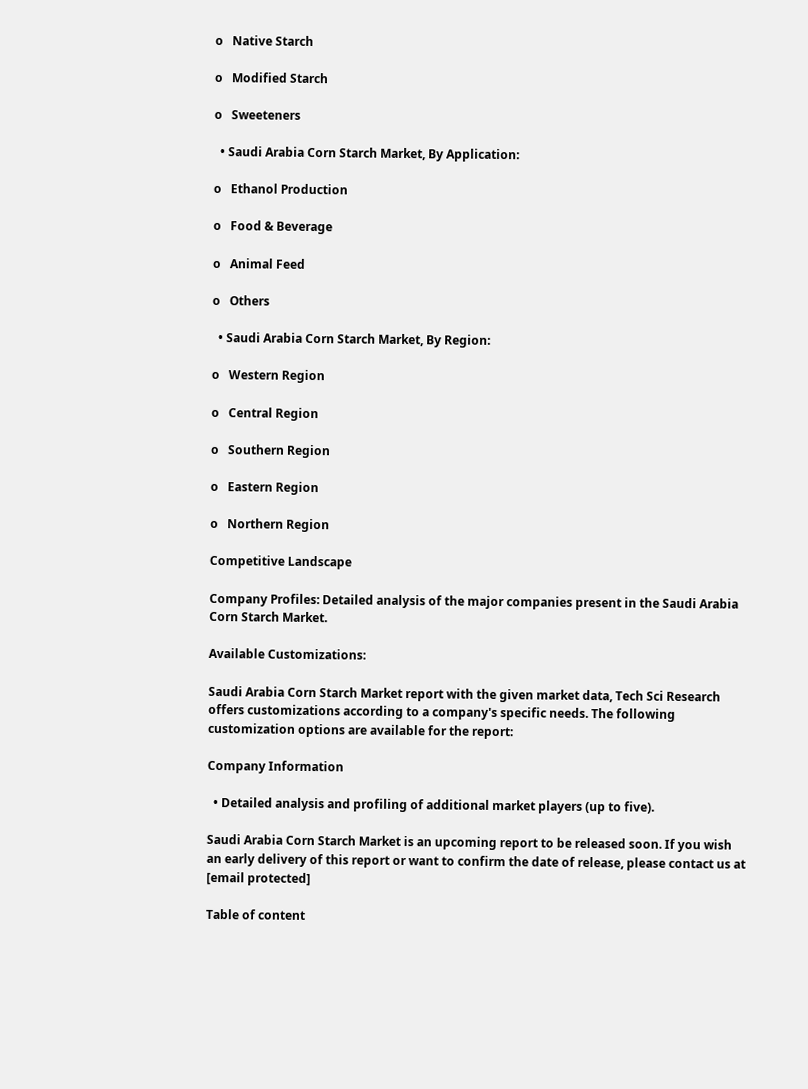o   Native Starch

o   Modified Starch

o   Sweeteners

  • Saudi Arabia Corn Starch Market, By Application:

o   Ethanol Production

o   Food & Beverage

o   Animal Feed

o   Others

  • Saudi Arabia Corn Starch Market, By Region:

o   Western Region

o   Central Region

o   Southern Region

o   Eastern Region

o   Northern Region

Competitive Landscape

Company Profiles: Detailed analysis of the major companies present in the Saudi Arabia Corn Starch Market.

Available Customizations:

Saudi Arabia Corn Starch Market report with the given market data, Tech Sci Research offers customizations according to a company's specific needs. The following customization options are available for the report:

Company Information

  • Detailed analysis and profiling of additional market players (up to five).

Saudi Arabia Corn Starch Market is an upcoming report to be released soon. If you wish an early delivery of this report or want to confirm the date of release, please contact us at [email protected]

Table of content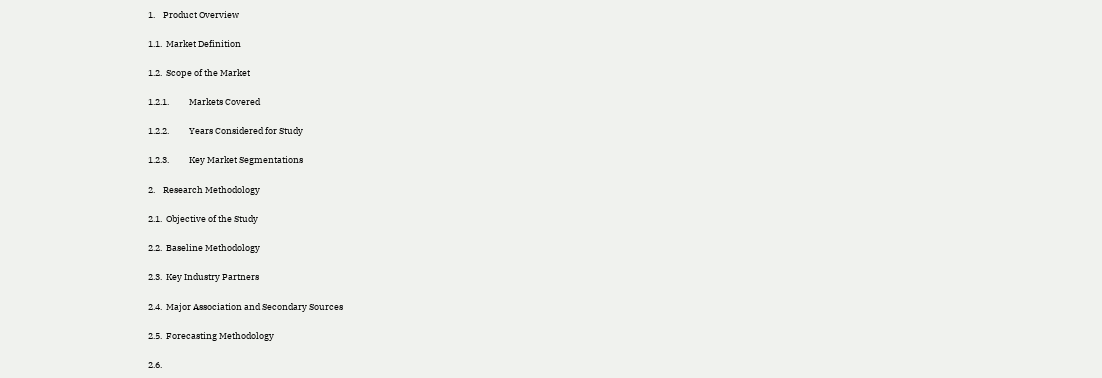1.    Product Overview

1.1.  Market Definition

1.2.  Scope of the Market

1.2.1.          Markets Covered

1.2.2.          Years Considered for Study

1.2.3.          Key Market Segmentations

2.    Research Methodology

2.1.  Objective of the Study

2.2.  Baseline Methodology

2.3.  Key Industry Partners

2.4.  Major Association and Secondary Sources

2.5.  Forecasting Methodology

2.6.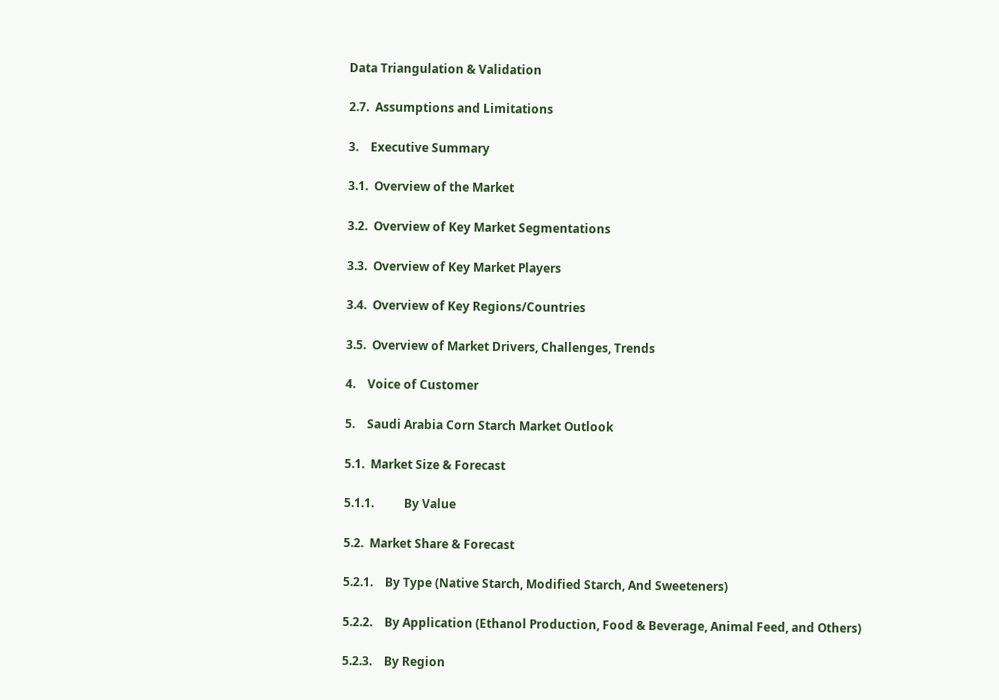Data Triangulation & Validation

2.7.  Assumptions and Limitations

3.    Executive Summary

3.1.  Overview of the Market

3.2.  Overview of Key Market Segmentations

3.3.  Overview of Key Market Players

3.4.  Overview of Key Regions/Countries

3.5.  Overview of Market Drivers, Challenges, Trends

4.    Voice of Customer

5.    Saudi Arabia Corn Starch Market Outlook

5.1.  Market Size & Forecast

5.1.1.          By Value

5.2.  Market Share & Forecast

5.2.1.    By Type (Native Starch, Modified Starch, And Sweeteners)

5.2.2.    By Application (Ethanol Production, Food & Beverage, Animal Feed, and Others)

5.2.3.    By Region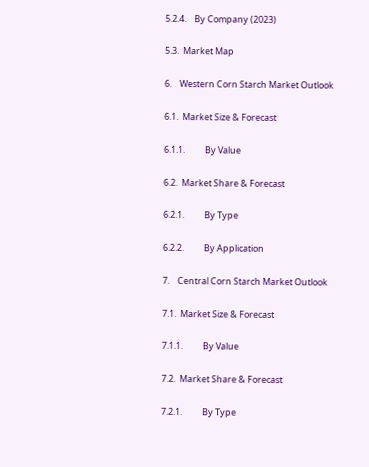5.2.4.    By Company (2023)

5.3.  Market Map

6.    Western Corn Starch Market Outlook

6.1.  Market Size & Forecast

6.1.1.          By Value

6.2.  Market Share & Forecast

6.2.1.          By Type

6.2.2.          By Application

7.    Central Corn Starch Market Outlook

7.1.  Market Size & Forecast

7.1.1.          By Value

7.2.  Market Share & Forecast

7.2.1.          By Type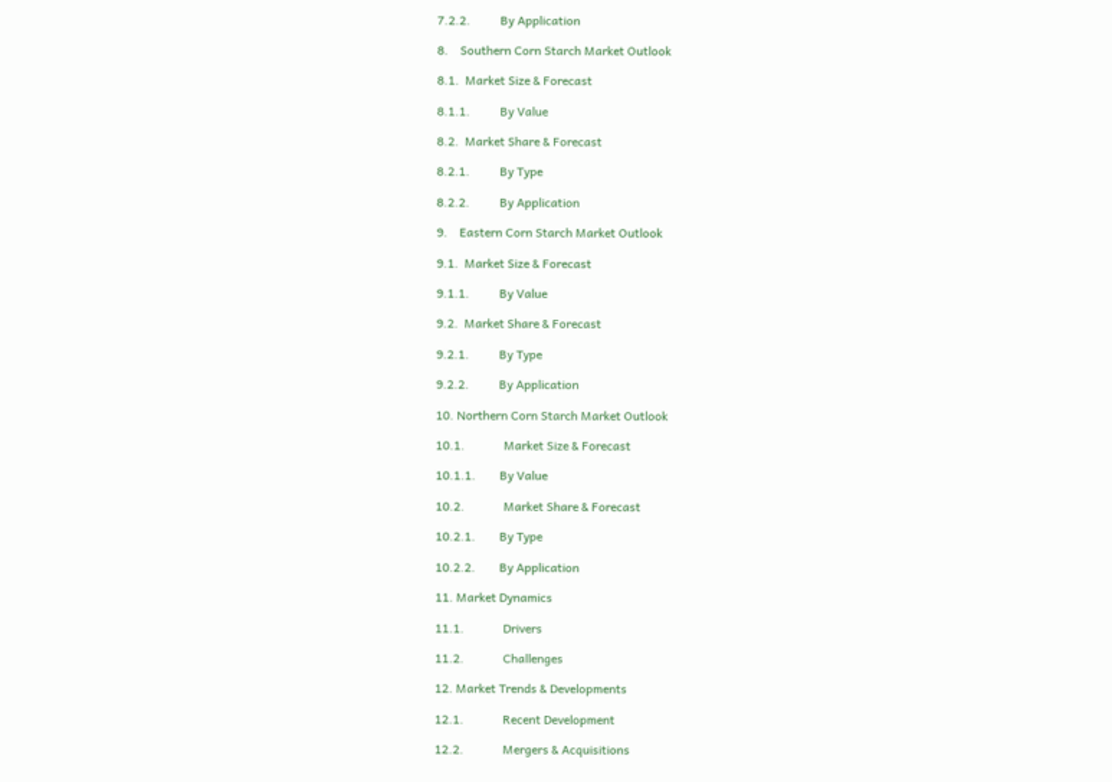7.2.2.          By Application

8.    Southern Corn Starch Market Outlook

8.1.  Market Size & Forecast

8.1.1.          By Value

8.2.  Market Share & Forecast

8.2.1.          By Type

8.2.2.          By Application

9.    Eastern Corn Starch Market Outlook

9.1.  Market Size & Forecast

9.1.1.          By Value

9.2.  Market Share & Forecast

9.2.1.          By Type

9.2.2.          By Application

10. Northern Corn Starch Market Outlook

10.1.             Market Size & Forecast

10.1.1.        By Value

10.2.             Market Share & Forecast

10.2.1.        By Type

10.2.2.        By Application

11. Market Dynamics

11.1.             Drivers

11.2.             Challenges

12. Market Trends & Developments

12.1.             Recent Development

12.2.             Mergers & Acquisitions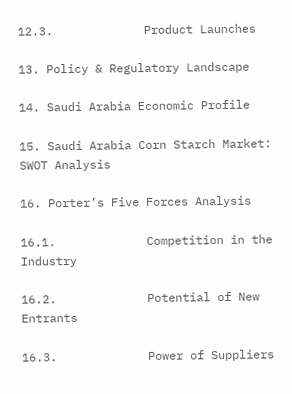12.3.             Product Launches

13. Policy & Regulatory Landscape

14. Saudi Arabia Economic Profile

15. Saudi Arabia Corn Starch Market: SWOT Analysis

16. Porter’s Five Forces Analysis

16.1.             Competition in the Industry

16.2.             Potential of New Entrants

16.3.             Power of Suppliers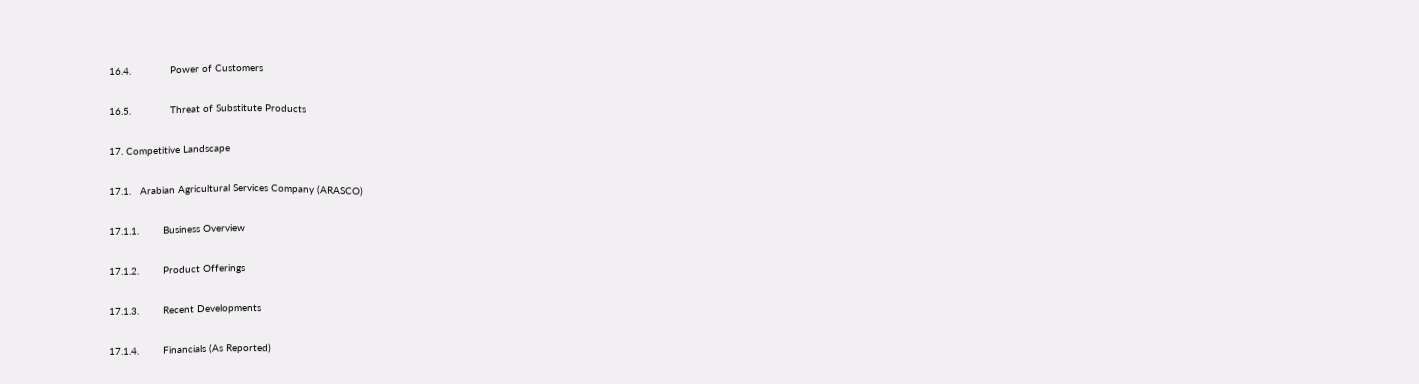16.4.             Power of Customers

16.5.             Threat of Substitute Products

17. Competitive Landscape

17.1.   Arabian Agricultural Services Company (ARASCO)

17.1.1.        Business Overview

17.1.2.        Product Offerings

17.1.3.        Recent Developments

17.1.4.        Financials (As Reported)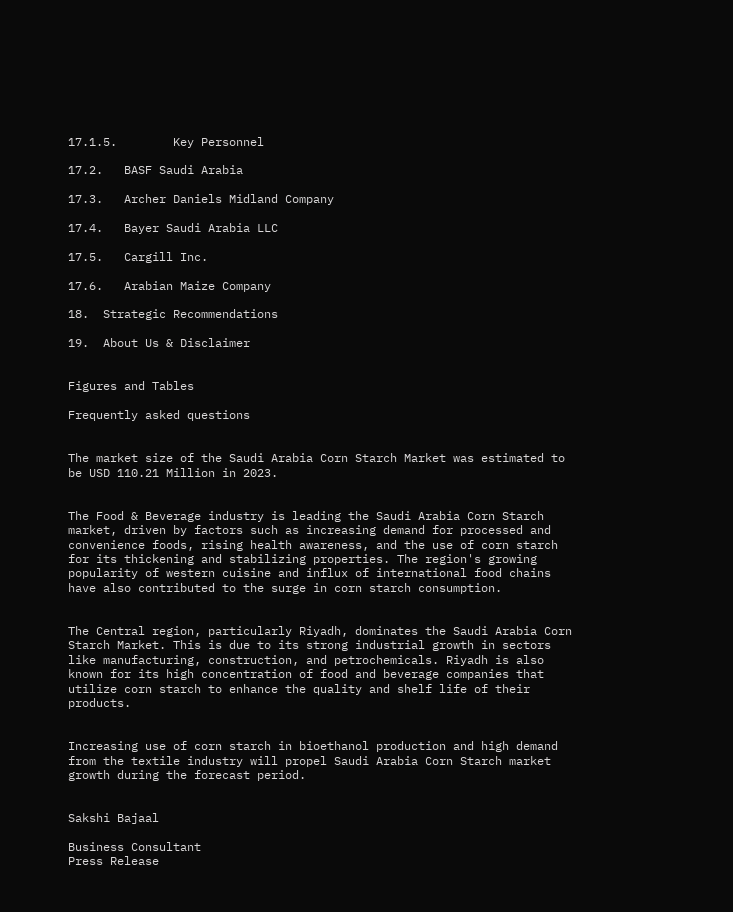17.1.5.        Key Personnel

17.2.   BASF Saudi Arabia

17.3.   Archer Daniels Midland Company

17.4.   Bayer Saudi Arabia LLC

17.5.   Cargill Inc.

17.6.   Arabian Maize Company

18.  Strategic Recommendations

19.  About Us & Disclaimer


Figures and Tables

Frequently asked questions


The market size of the Saudi Arabia Corn Starch Market was estimated to be USD 110.21 Million in 2023.


The Food & Beverage industry is leading the Saudi Arabia Corn Starch market, driven by factors such as increasing demand for processed and convenience foods, rising health awareness, and the use of corn starch for its thickening and stabilizing properties. The region's growing popularity of western cuisine and influx of international food chains have also contributed to the surge in corn starch consumption.


The Central region, particularly Riyadh, dominates the Saudi Arabia Corn Starch Market. This is due to its strong industrial growth in sectors like manufacturing, construction, and petrochemicals. Riyadh is also known for its high concentration of food and beverage companies that utilize corn starch to enhance the quality and shelf life of their products.


Increasing use of corn starch in bioethanol production and high demand from the textile industry will propel Saudi Arabia Corn Starch market growth during the forecast period.


Sakshi Bajaal

Business Consultant
Press Release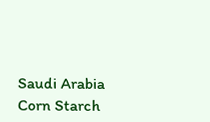Saudi Arabia Corn Starch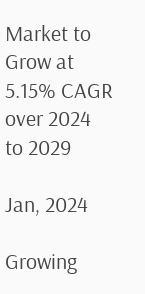Market to Grow at 5.15% CAGR over 2024 to 2029

Jan, 2024

Growing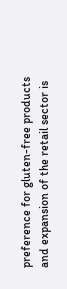preference for gluten-free products and expansion of the retail sector is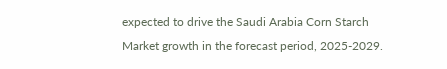expected to drive the Saudi Arabia Corn Starch Market growth in the forecast period, 2025-2029.